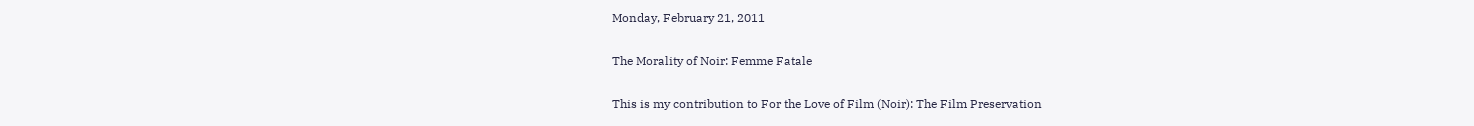Monday, February 21, 2011

The Morality of Noir: Femme Fatale

This is my contribution to For the Love of Film (Noir): The Film Preservation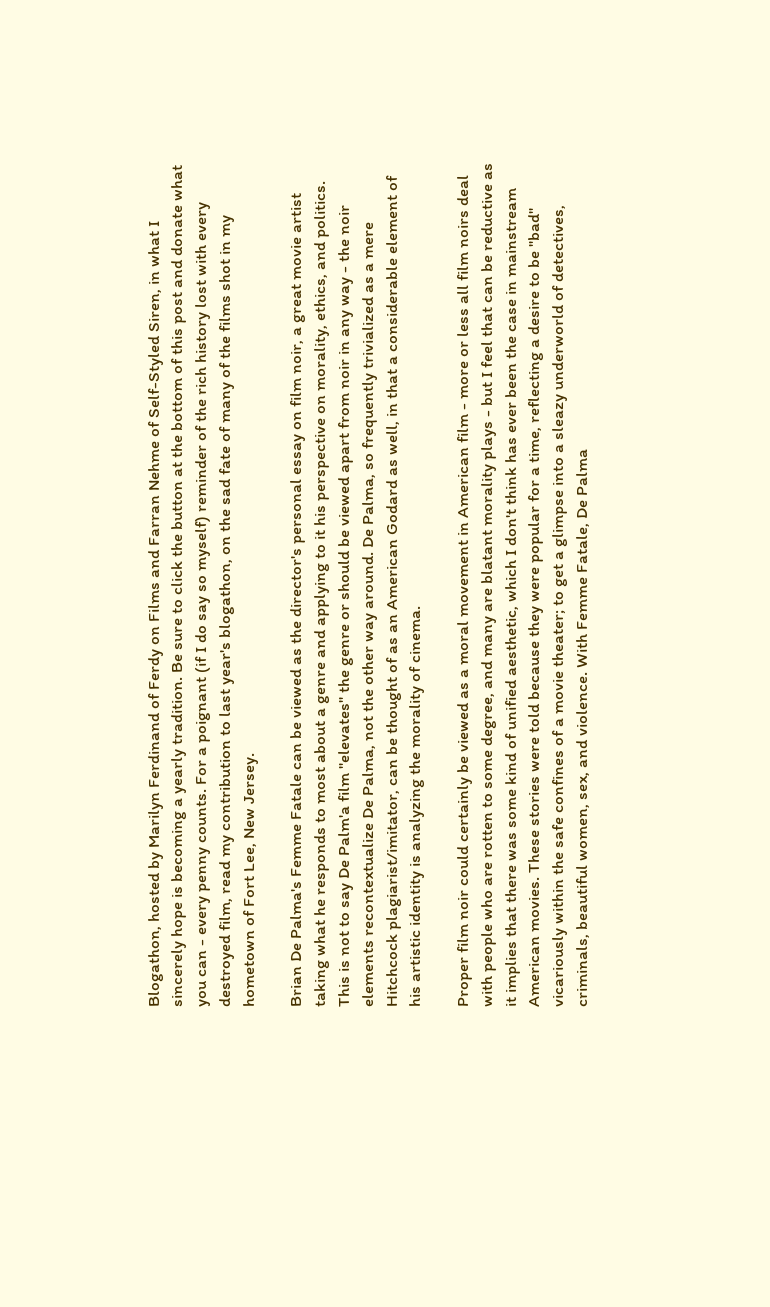Blogathon, hosted by Marilyn Ferdinand of Ferdy on Films and Farran Nehme of Self-Styled Siren, in what I sincerely hope is becoming a yearly tradition. Be sure to click the button at the bottom of this post and donate what you can - every penny counts. For a poignant (if I do say so myself) reminder of the rich history lost with every destroyed film, read my contribution to last year's blogathon, on the sad fate of many of the films shot in my hometown of Fort Lee, New Jersey.

Brian De Palma's Femme Fatale can be viewed as the director's personal essay on film noir, a great movie artist taking what he responds to most about a genre and applying to it his perspective on morality, ethics, and politics. This is not to say De Palm'a film "elevates" the genre or should be viewed apart from noir in any way - the noir elements recontextualize De Palma, not the other way around. De Palma, so frequently trivialized as a mere Hitchcock plagiarist/imitator, can be thought of as an American Godard as well, in that a considerable element of his artistic identity is analyzing the morality of cinema.

Proper film noir could certainly be viewed as a moral movement in American film - more or less all film noirs deal with people who are rotten to some degree, and many are blatant morality plays - but I feel that can be reductive as it implies that there was some kind of unified aesthetic, which I don't think has ever been the case in mainstream American movies. These stories were told because they were popular for a time, reflecting a desire to be "bad" vicariously within the safe confines of a movie theater; to get a glimpse into a sleazy underworld of detectives, criminals, beautiful women, sex, and violence. With Femme Fatale, De Palma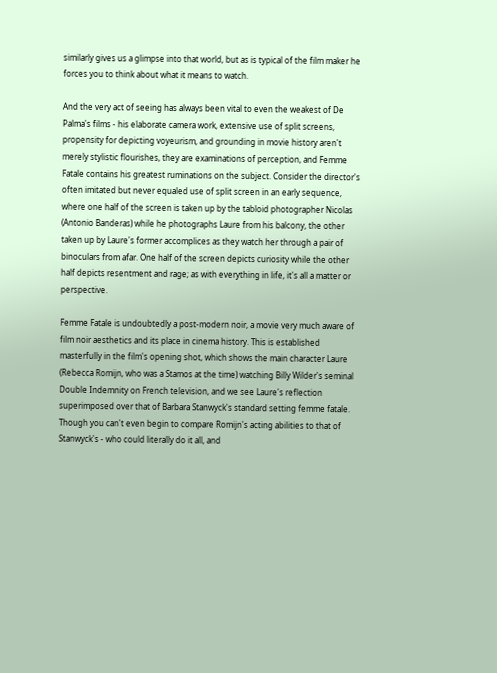similarly gives us a glimpse into that world, but as is typical of the film maker he forces you to think about what it means to watch.

And the very act of seeing has always been vital to even the weakest of De Palma's films - his elaborate camera work, extensive use of split screens, propensity for depicting voyeurism, and grounding in movie history aren't merely stylistic flourishes, they are examinations of perception, and Femme Fatale contains his greatest ruminations on the subject. Consider the director's often imitated but never equaled use of split screen in an early sequence, where one half of the screen is taken up by the tabloid photographer Nicolas (Antonio Banderas) while he photographs Laure from his balcony, the other taken up by Laure's former accomplices as they watch her through a pair of binoculars from afar. One half of the screen depicts curiosity while the other half depicts resentment and rage; as with everything in life, it's all a matter or perspective.

Femme Fatale is undoubtedly a post-modern noir, a movie very much aware of film noir aesthetics and its place in cinema history. This is established masterfully in the film's opening shot, which shows the main character Laure (Rebecca Romijn, who was a Stamos at the time) watching Billy Wilder's seminal Double Indemnity on French television, and we see Laure's reflection superimposed over that of Barbara Stanwyck's standard setting femme fatale. Though you can't even begin to compare Romijn's acting abilities to that of Stanwyck's - who could literally do it all, and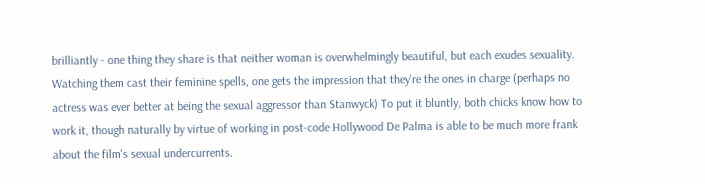brilliantly - one thing they share is that neither woman is overwhelmingly beautiful, but each exudes sexuality. Watching them cast their feminine spells, one gets the impression that they're the ones in charge (perhaps no actress was ever better at being the sexual aggressor than Stanwyck) To put it bluntly, both chicks know how to work it, though naturally by virtue of working in post-code Hollywood De Palma is able to be much more frank about the film's sexual undercurrents.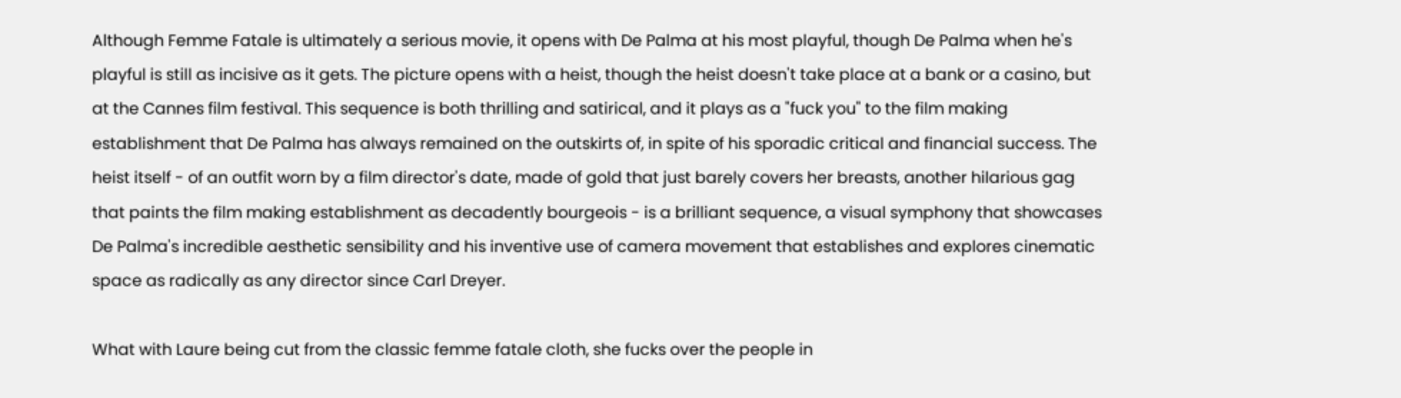Although Femme Fatale is ultimately a serious movie, it opens with De Palma at his most playful, though De Palma when he's playful is still as incisive as it gets. The picture opens with a heist, though the heist doesn't take place at a bank or a casino, but at the Cannes film festival. This sequence is both thrilling and satirical, and it plays as a "fuck you" to the film making establishment that De Palma has always remained on the outskirts of, in spite of his sporadic critical and financial success. The heist itself - of an outfit worn by a film director's date, made of gold that just barely covers her breasts, another hilarious gag that paints the film making establishment as decadently bourgeois - is a brilliant sequence, a visual symphony that showcases De Palma's incredible aesthetic sensibility and his inventive use of camera movement that establishes and explores cinematic space as radically as any director since Carl Dreyer.

What with Laure being cut from the classic femme fatale cloth, she fucks over the people in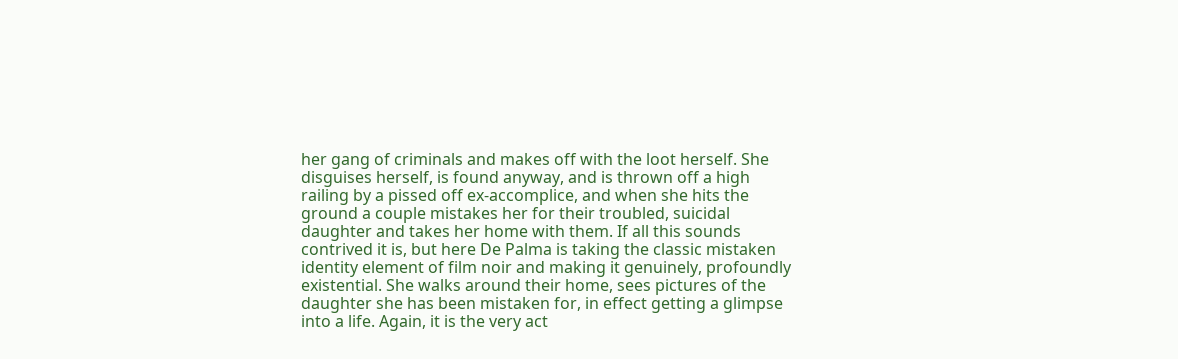her gang of criminals and makes off with the loot herself. She disguises herself, is found anyway, and is thrown off a high railing by a pissed off ex-accomplice, and when she hits the ground a couple mistakes her for their troubled, suicidal daughter and takes her home with them. If all this sounds contrived it is, but here De Palma is taking the classic mistaken identity element of film noir and making it genuinely, profoundly existential. She walks around their home, sees pictures of the daughter she has been mistaken for, in effect getting a glimpse into a life. Again, it is the very act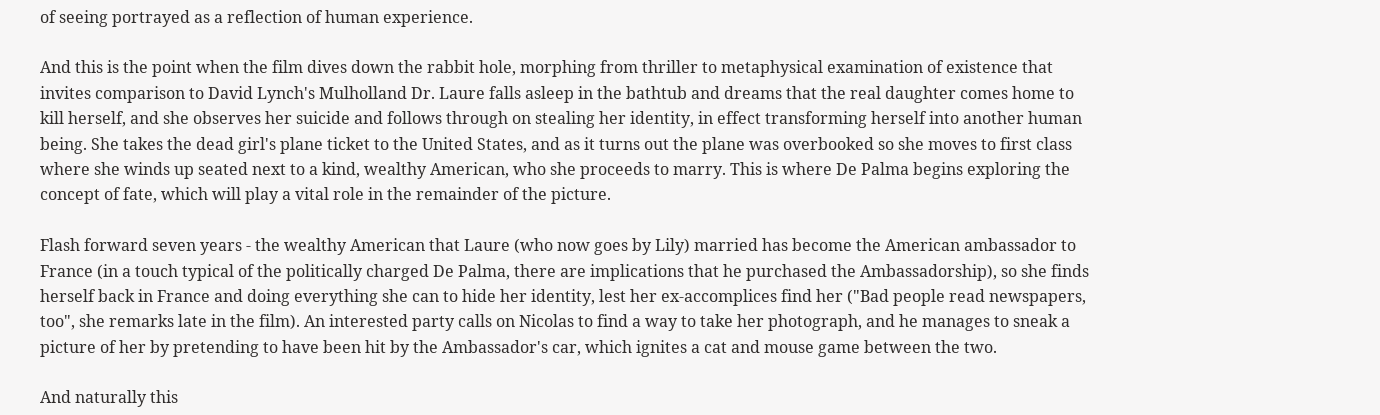of seeing portrayed as a reflection of human experience.

And this is the point when the film dives down the rabbit hole, morphing from thriller to metaphysical examination of existence that invites comparison to David Lynch's Mulholland Dr. Laure falls asleep in the bathtub and dreams that the real daughter comes home to kill herself, and she observes her suicide and follows through on stealing her identity, in effect transforming herself into another human being. She takes the dead girl's plane ticket to the United States, and as it turns out the plane was overbooked so she moves to first class where she winds up seated next to a kind, wealthy American, who she proceeds to marry. This is where De Palma begins exploring the concept of fate, which will play a vital role in the remainder of the picture.

Flash forward seven years - the wealthy American that Laure (who now goes by Lily) married has become the American ambassador to France (in a touch typical of the politically charged De Palma, there are implications that he purchased the Ambassadorship), so she finds herself back in France and doing everything she can to hide her identity, lest her ex-accomplices find her ("Bad people read newspapers, too", she remarks late in the film). An interested party calls on Nicolas to find a way to take her photograph, and he manages to sneak a picture of her by pretending to have been hit by the Ambassador's car, which ignites a cat and mouse game between the two.

And naturally this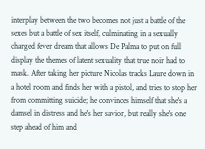interplay between the two becomes not just a battle of the sexes but a battle of sex itself, culminating in a sexually charged fever dream that allows De Palma to put on full display the themes of latent sexuality that true noir had to mask. After taking her picture Nicolas tracks Laure down in a hotel room and finds her with a pistol, and tries to stop her from committing suicide; he convinces himself that she's a damsel in distress and he's her savior, but really she's one step ahead of him and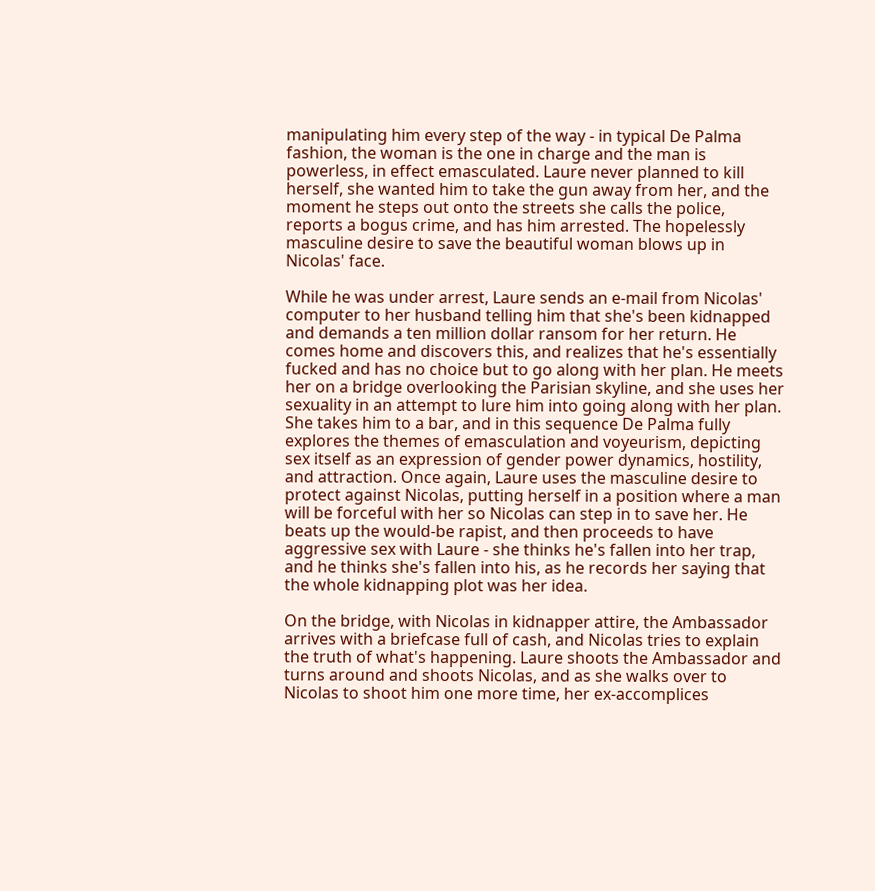manipulating him every step of the way - in typical De Palma fashion, the woman is the one in charge and the man is powerless, in effect emasculated. Laure never planned to kill herself, she wanted him to take the gun away from her, and the moment he steps out onto the streets she calls the police, reports a bogus crime, and has him arrested. The hopelessly masculine desire to save the beautiful woman blows up in Nicolas' face.

While he was under arrest, Laure sends an e-mail from Nicolas' computer to her husband telling him that she's been kidnapped and demands a ten million dollar ransom for her return. He comes home and discovers this, and realizes that he's essentially fucked and has no choice but to go along with her plan. He meets her on a bridge overlooking the Parisian skyline, and she uses her sexuality in an attempt to lure him into going along with her plan. She takes him to a bar, and in this sequence De Palma fully explores the themes of emasculation and voyeurism, depicting sex itself as an expression of gender power dynamics, hostility, and attraction. Once again, Laure uses the masculine desire to protect against Nicolas, putting herself in a position where a man will be forceful with her so Nicolas can step in to save her. He beats up the would-be rapist, and then proceeds to have aggressive sex with Laure - she thinks he's fallen into her trap, and he thinks she's fallen into his, as he records her saying that the whole kidnapping plot was her idea.

On the bridge, with Nicolas in kidnapper attire, the Ambassador arrives with a briefcase full of cash, and Nicolas tries to explain the truth of what's happening. Laure shoots the Ambassador and turns around and shoots Nicolas, and as she walks over to Nicolas to shoot him one more time, her ex-accomplices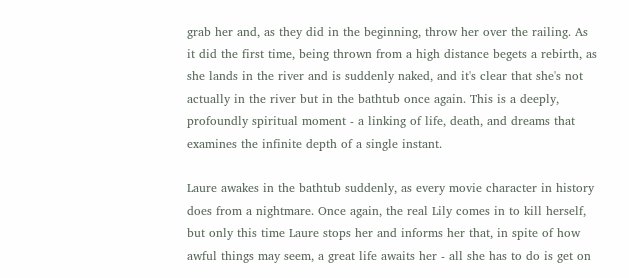grab her and, as they did in the beginning, throw her over the railing. As it did the first time, being thrown from a high distance begets a rebirth, as she lands in the river and is suddenly naked, and it's clear that she's not actually in the river but in the bathtub once again. This is a deeply, profoundly spiritual moment - a linking of life, death, and dreams that examines the infinite depth of a single instant.

Laure awakes in the bathtub suddenly, as every movie character in history does from a nightmare. Once again, the real Lily comes in to kill herself, but only this time Laure stops her and informs her that, in spite of how awful things may seem, a great life awaits her - all she has to do is get on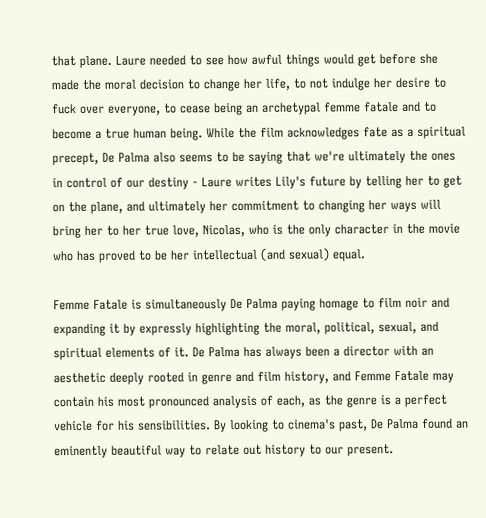that plane. Laure needed to see how awful things would get before she made the moral decision to change her life, to not indulge her desire to fuck over everyone, to cease being an archetypal femme fatale and to become a true human being. While the film acknowledges fate as a spiritual precept, De Palma also seems to be saying that we're ultimately the ones in control of our destiny - Laure writes Lily's future by telling her to get on the plane, and ultimately her commitment to changing her ways will bring her to her true love, Nicolas, who is the only character in the movie who has proved to be her intellectual (and sexual) equal.

Femme Fatale is simultaneously De Palma paying homage to film noir and expanding it by expressly highlighting the moral, political, sexual, and spiritual elements of it. De Palma has always been a director with an aesthetic deeply rooted in genre and film history, and Femme Fatale may contain his most pronounced analysis of each, as the genre is a perfect vehicle for his sensibilities. By looking to cinema's past, De Palma found an eminently beautiful way to relate out history to our present.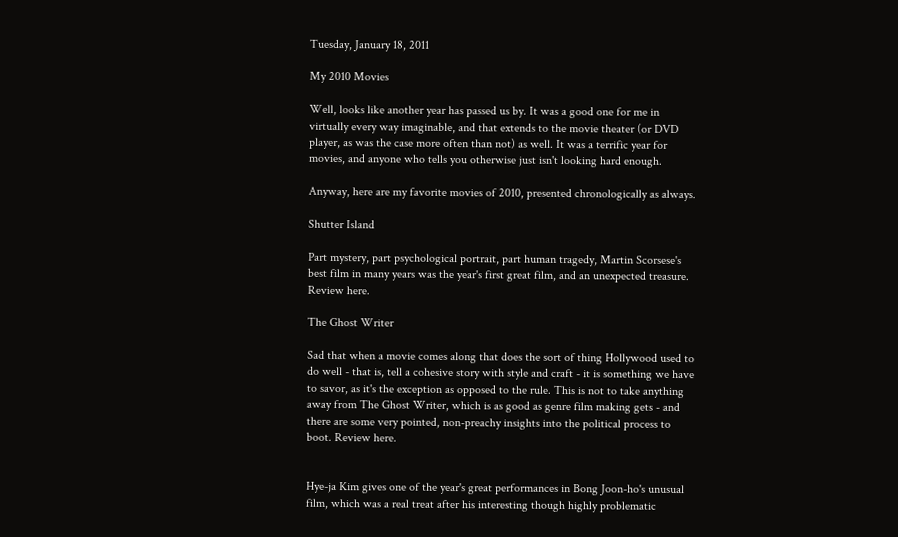Tuesday, January 18, 2011

My 2010 Movies

Well, looks like another year has passed us by. It was a good one for me in virtually every way imaginable, and that extends to the movie theater (or DVD player, as was the case more often than not) as well. It was a terrific year for movies, and anyone who tells you otherwise just isn't looking hard enough.

Anyway, here are my favorite movies of 2010, presented chronologically as always.

Shutter Island

Part mystery, part psychological portrait, part human tragedy, Martin Scorsese's best film in many years was the year's first great film, and an unexpected treasure. Review here.

The Ghost Writer

Sad that when a movie comes along that does the sort of thing Hollywood used to do well - that is, tell a cohesive story with style and craft - it is something we have to savor, as it's the exception as opposed to the rule. This is not to take anything away from The Ghost Writer, which is as good as genre film making gets - and there are some very pointed, non-preachy insights into the political process to boot. Review here.


Hye-ja Kim gives one of the year's great performances in Bong Joon-ho's unusual film, which was a real treat after his interesting though highly problematic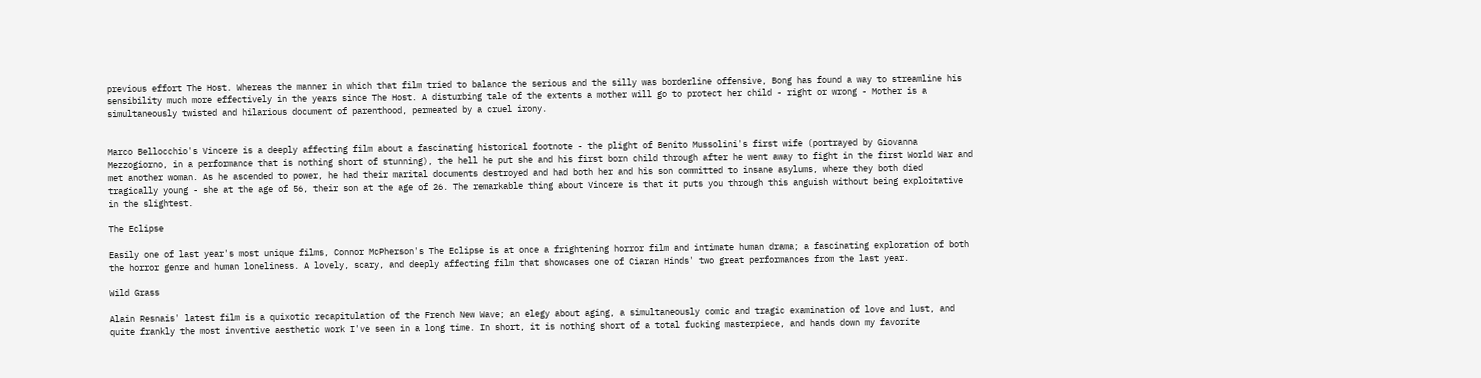previous effort The Host. Whereas the manner in which that film tried to balance the serious and the silly was borderline offensive, Bong has found a way to streamline his sensibility much more effectively in the years since The Host. A disturbing tale of the extents a mother will go to protect her child - right or wrong - Mother is a simultaneously twisted and hilarious document of parenthood, permeated by a cruel irony.


Marco Bellocchio's Vincere is a deeply affecting film about a fascinating historical footnote - the plight of Benito Mussolini's first wife (portrayed by Giovanna Mezzogiorno, in a performance that is nothing short of stunning), the hell he put she and his first born child through after he went away to fight in the first World War and met another woman. As he ascended to power, he had their marital documents destroyed and had both her and his son committed to insane asylums, where they both died tragically young - she at the age of 56, their son at the age of 26. The remarkable thing about Vincere is that it puts you through this anguish without being exploitative in the slightest.

The Eclipse

Easily one of last year's most unique films, Connor McPherson's The Eclipse is at once a frightening horror film and intimate human drama; a fascinating exploration of both the horror genre and human loneliness. A lovely, scary, and deeply affecting film that showcases one of Ciaran Hinds' two great performances from the last year.

Wild Grass

Alain Resnais' latest film is a quixotic recapitulation of the French New Wave; an elegy about aging, a simultaneously comic and tragic examination of love and lust, and quite frankly the most inventive aesthetic work I've seen in a long time. In short, it is nothing short of a total fucking masterpiece, and hands down my favorite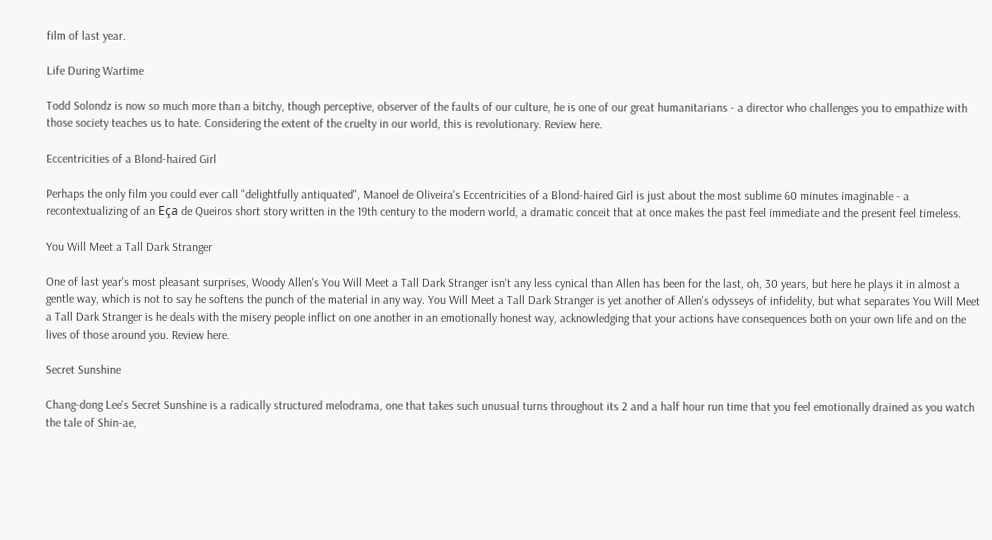film of last year.

Life During Wartime

Todd Solondz is now so much more than a bitchy, though perceptive, observer of the faults of our culture, he is one of our great humanitarians - a director who challenges you to empathize with those society teaches us to hate. Considering the extent of the cruelty in our world, this is revolutionary. Review here.

Eccentricities of a Blond-haired Girl

Perhaps the only film you could ever call "delightfully antiquated", Manoel de Oliveira's Eccentricities of a Blond-haired Girl is just about the most sublime 60 minutes imaginable - a recontextualizing of an Eça de Queiros short story written in the 19th century to the modern world, a dramatic conceit that at once makes the past feel immediate and the present feel timeless.

You Will Meet a Tall Dark Stranger

One of last year's most pleasant surprises, Woody Allen's You Will Meet a Tall Dark Stranger isn't any less cynical than Allen has been for the last, oh, 30 years, but here he plays it in almost a gentle way, which is not to say he softens the punch of the material in any way. You Will Meet a Tall Dark Stranger is yet another of Allen's odysseys of infidelity, but what separates You Will Meet a Tall Dark Stranger is he deals with the misery people inflict on one another in an emotionally honest way, acknowledging that your actions have consequences both on your own life and on the lives of those around you. Review here.

Secret Sunshine

Chang-dong Lee's Secret Sunshine is a radically structured melodrama, one that takes such unusual turns throughout its 2 and a half hour run time that you feel emotionally drained as you watch the tale of Shin-ae,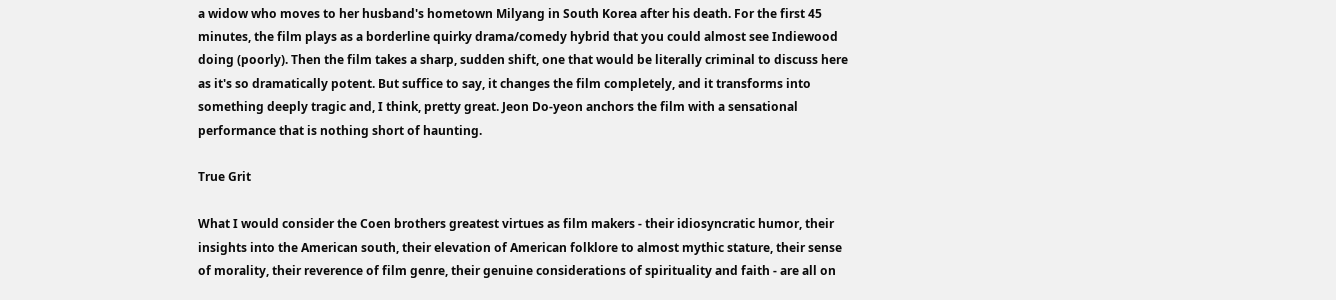a widow who moves to her husband's hometown Milyang in South Korea after his death. For the first 45 minutes, the film plays as a borderline quirky drama/comedy hybrid that you could almost see Indiewood doing (poorly). Then the film takes a sharp, sudden shift, one that would be literally criminal to discuss here as it's so dramatically potent. But suffice to say, it changes the film completely, and it transforms into something deeply tragic and, I think, pretty great. Jeon Do-yeon anchors the film with a sensational performance that is nothing short of haunting.

True Grit

What I would consider the Coen brothers greatest virtues as film makers - their idiosyncratic humor, their insights into the American south, their elevation of American folklore to almost mythic stature, their sense of morality, their reverence of film genre, their genuine considerations of spirituality and faith - are all on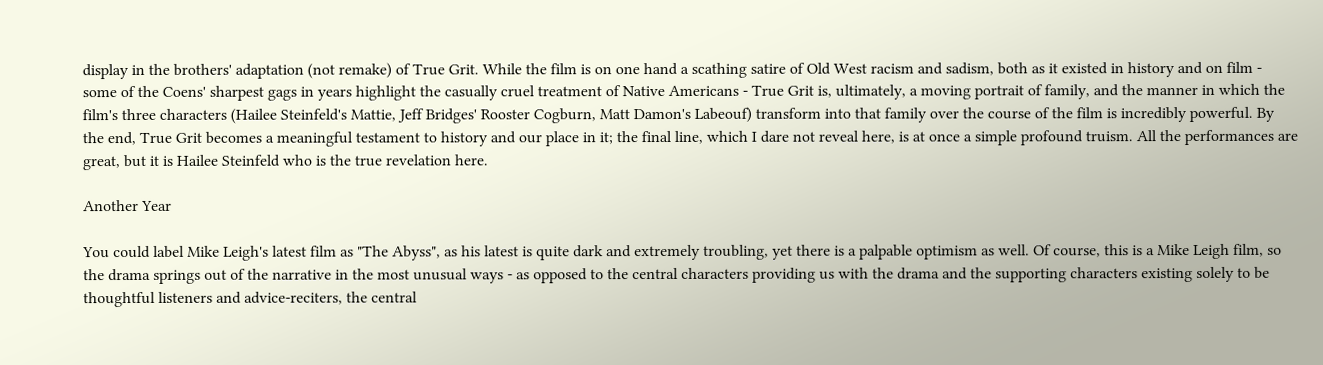display in the brothers' adaptation (not remake) of True Grit. While the film is on one hand a scathing satire of Old West racism and sadism, both as it existed in history and on film - some of the Coens' sharpest gags in years highlight the casually cruel treatment of Native Americans - True Grit is, ultimately, a moving portrait of family, and the manner in which the film's three characters (Hailee Steinfeld's Mattie, Jeff Bridges' Rooster Cogburn, Matt Damon's Labeouf) transform into that family over the course of the film is incredibly powerful. By the end, True Grit becomes a meaningful testament to history and our place in it; the final line, which I dare not reveal here, is at once a simple profound truism. All the performances are great, but it is Hailee Steinfeld who is the true revelation here.

Another Year

You could label Mike Leigh's latest film as "The Abyss", as his latest is quite dark and extremely troubling, yet there is a palpable optimism as well. Of course, this is a Mike Leigh film, so the drama springs out of the narrative in the most unusual ways - as opposed to the central characters providing us with the drama and the supporting characters existing solely to be thoughtful listeners and advice-reciters, the central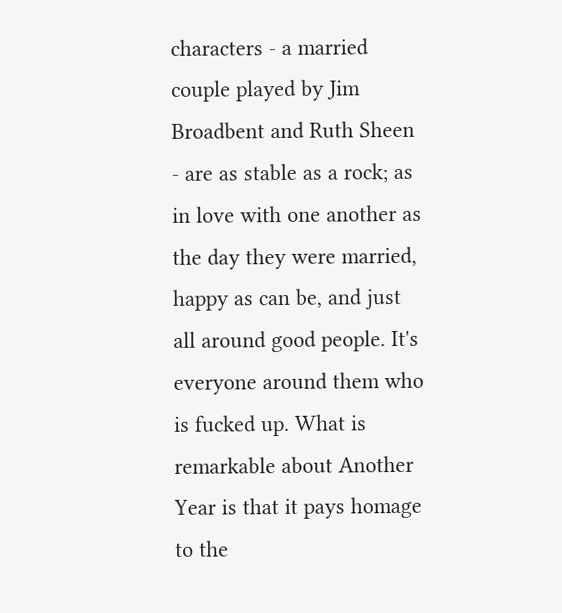characters - a married couple played by Jim Broadbent and Ruth Sheen - are as stable as a rock; as in love with one another as the day they were married, happy as can be, and just all around good people. It's everyone around them who is fucked up. What is remarkable about Another Year is that it pays homage to the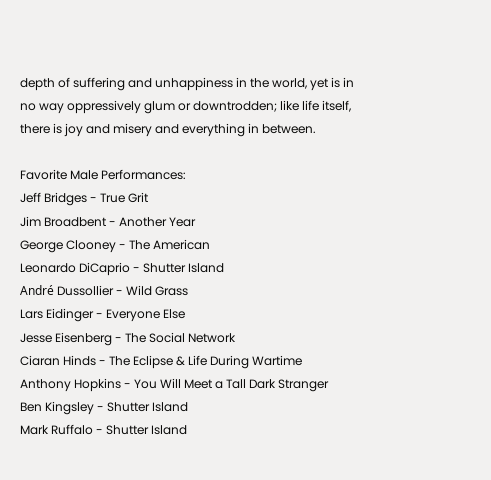depth of suffering and unhappiness in the world, yet is in no way oppressively glum or downtrodden; like life itself, there is joy and misery and everything in between.

Favorite Male Performances:
Jeff Bridges - True Grit
Jim Broadbent - Another Year
George Clooney - The American
Leonardo DiCaprio - Shutter Island
André Dussollier - Wild Grass
Lars Eidinger - Everyone Else
Jesse Eisenberg - The Social Network
Ciaran Hinds - The Eclipse & Life During Wartime
Anthony Hopkins - You Will Meet a Tall Dark Stranger
Ben Kingsley - Shutter Island
Mark Ruffalo - Shutter Island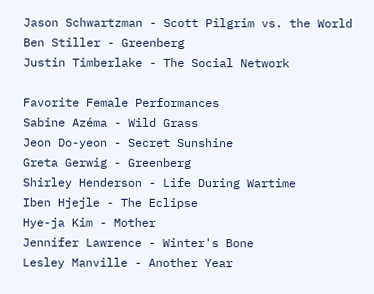Jason Schwartzman - Scott Pilgrim vs. the World
Ben Stiller - Greenberg
Justin Timberlake - The Social Network

Favorite Female Performances
Sabine Azéma - Wild Grass
Jeon Do-yeon - Secret Sunshine
Greta Gerwig - Greenberg
Shirley Henderson - Life During Wartime
Iben Hjejle - The Eclipse
Hye-ja Kim - Mother
Jennifer Lawrence - Winter's Bone
Lesley Manville - Another Year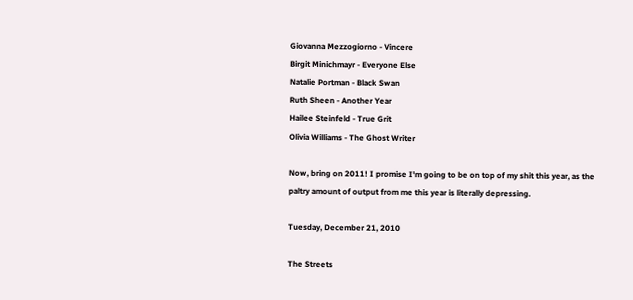Giovanna Mezzogiorno - Vincere
Birgit Minichmayr - Everyone Else
Natalie Portman - Black Swan
Ruth Sheen - Another Year
Hailee Steinfeld - True Grit
Olivia Williams - The Ghost Writer

Now, bring on 2011! I promise I'm going to be on top of my shit this year, as the paltry amount of output from me this year is literally depressing.

Tuesday, December 21, 2010

The Streets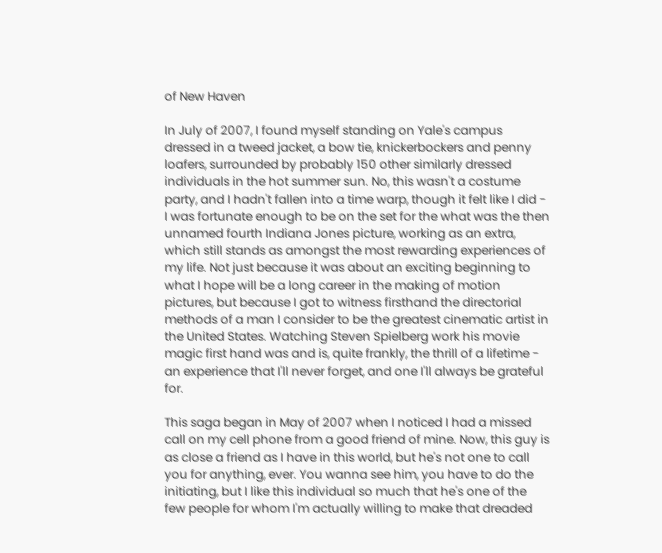of New Haven

In July of 2007, I found myself standing on Yale's campus dressed in a tweed jacket, a bow tie, knickerbockers and penny loafers, surrounded by probably 150 other similarly dressed individuals in the hot summer sun. No, this wasn't a costume party, and I hadn't fallen into a time warp, though it felt like I did - I was fortunate enough to be on the set for the what was the then unnamed fourth Indiana Jones picture, working as an extra, which still stands as amongst the most rewarding experiences of my life. Not just because it was about an exciting beginning to what I hope will be a long career in the making of motion pictures, but because I got to witness firsthand the directorial methods of a man I consider to be the greatest cinematic artist in the United States. Watching Steven Spielberg work his movie magic first hand was and is, quite frankly, the thrill of a lifetime - an experience that I'll never forget, and one I'll always be grateful for.

This saga began in May of 2007 when I noticed I had a missed call on my cell phone from a good friend of mine. Now, this guy is as close a friend as I have in this world, but he's not one to call you for anything, ever. You wanna see him, you have to do the initiating, but I like this individual so much that he's one of the few people for whom I'm actually willing to make that dreaded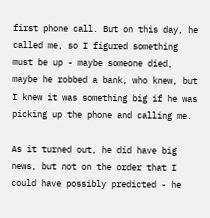first phone call. But on this day, he called me, so I figured something must be up - maybe someone died, maybe he robbed a bank, who knew, but I knew it was something big if he was picking up the phone and calling me.

As it turned out, he did have big news, but not on the order that I could have possibly predicted - he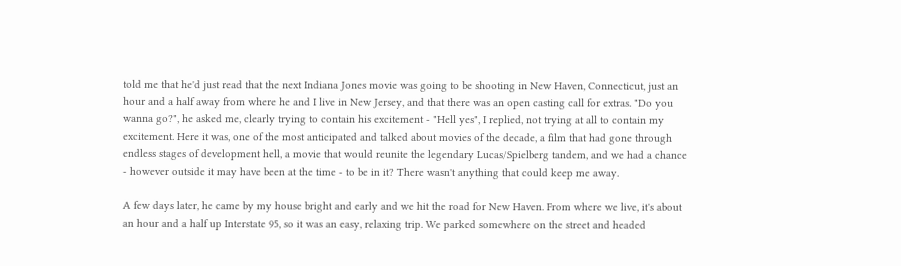told me that he'd just read that the next Indiana Jones movie was going to be shooting in New Haven, Connecticut, just an hour and a half away from where he and I live in New Jersey, and that there was an open casting call for extras. "Do you wanna go?", he asked me, clearly trying to contain his excitement - "Hell yes", I replied, not trying at all to contain my excitement. Here it was, one of the most anticipated and talked about movies of the decade, a film that had gone through endless stages of development hell, a movie that would reunite the legendary Lucas/Spielberg tandem, and we had a chance - however outside it may have been at the time - to be in it? There wasn't anything that could keep me away.

A few days later, he came by my house bright and early and we hit the road for New Haven. From where we live, it's about an hour and a half up Interstate 95, so it was an easy, relaxing trip. We parked somewhere on the street and headed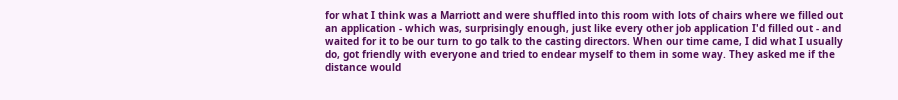for what I think was a Marriott and were shuffled into this room with lots of chairs where we filled out an application - which was, surprisingly enough, just like every other job application I'd filled out - and waited for it to be our turn to go talk to the casting directors. When our time came, I did what I usually do, got friendly with everyone and tried to endear myself to them in some way. They asked me if the distance would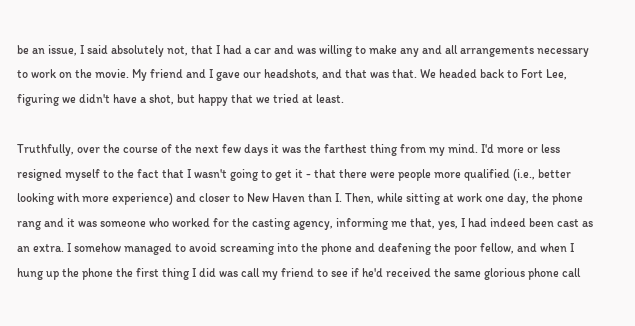be an issue, I said absolutely not, that I had a car and was willing to make any and all arrangements necessary to work on the movie. My friend and I gave our headshots, and that was that. We headed back to Fort Lee, figuring we didn't have a shot, but happy that we tried at least.

Truthfully, over the course of the next few days it was the farthest thing from my mind. I'd more or less resigned myself to the fact that I wasn't going to get it - that there were people more qualified (i.e., better looking with more experience) and closer to New Haven than I. Then, while sitting at work one day, the phone rang and it was someone who worked for the casting agency, informing me that, yes, I had indeed been cast as an extra. I somehow managed to avoid screaming into the phone and deafening the poor fellow, and when I hung up the phone the first thing I did was call my friend to see if he'd received the same glorious phone call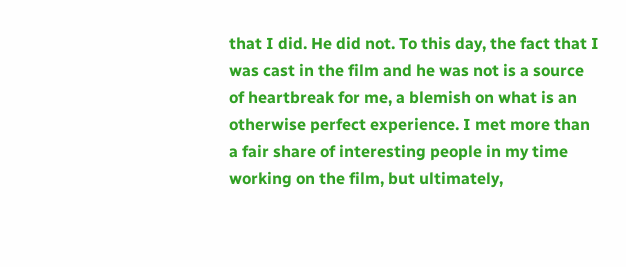that I did. He did not. To this day, the fact that I was cast in the film and he was not is a source of heartbreak for me, a blemish on what is an otherwise perfect experience. I met more than a fair share of interesting people in my time working on the film, but ultimately,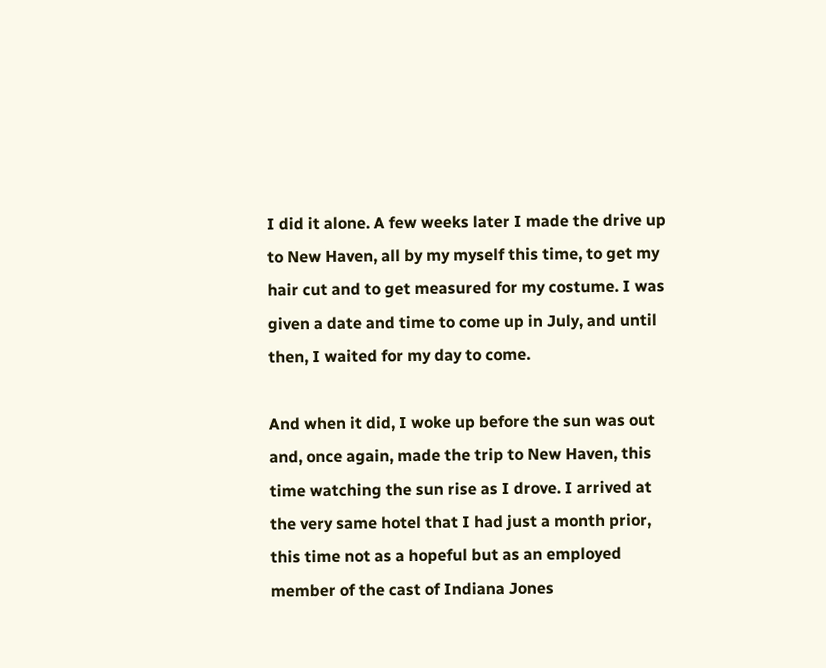I did it alone. A few weeks later I made the drive up to New Haven, all by my myself this time, to get my hair cut and to get measured for my costume. I was given a date and time to come up in July, and until then, I waited for my day to come.

And when it did, I woke up before the sun was out and, once again, made the trip to New Haven, this time watching the sun rise as I drove. I arrived at the very same hotel that I had just a month prior, this time not as a hopeful but as an employed member of the cast of Indiana Jones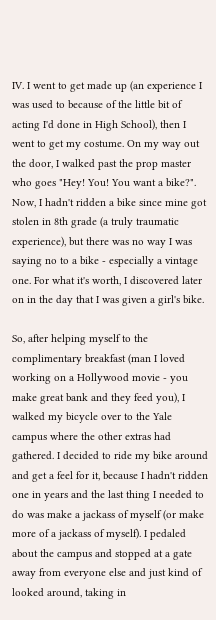IV. I went to get made up (an experience I was used to because of the little bit of acting I'd done in High School), then I went to get my costume. On my way out the door, I walked past the prop master who goes "Hey! You! You want a bike?". Now, I hadn't ridden a bike since mine got stolen in 8th grade (a truly traumatic experience), but there was no way I was saying no to a bike - especially a vintage one. For what it's worth, I discovered later on in the day that I was given a girl's bike.

So, after helping myself to the complimentary breakfast (man I loved working on a Hollywood movie - you make great bank and they feed you), I walked my bicycle over to the Yale campus where the other extras had gathered. I decided to ride my bike around and get a feel for it, because I hadn't ridden one in years and the last thing I needed to do was make a jackass of myself (or make more of a jackass of myself). I pedaled about the campus and stopped at a gate away from everyone else and just kind of looked around, taking in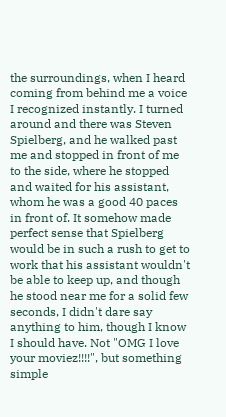the surroundings, when I heard coming from behind me a voice I recognized instantly. I turned around and there was Steven Spielberg, and he walked past me and stopped in front of me to the side, where he stopped and waited for his assistant, whom he was a good 40 paces in front of. It somehow made perfect sense that Spielberg would be in such a rush to get to work that his assistant wouldn't be able to keep up, and though he stood near me for a solid few seconds, I didn't dare say anything to him, though I know I should have. Not "OMG I love your moviez!!!!", but something simple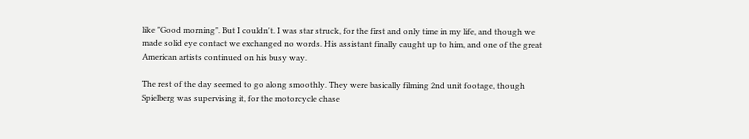like "Good morning". But I couldn't. I was star struck, for the first and only time in my life, and though we made solid eye contact we exchanged no words. His assistant finally caught up to him, and one of the great American artists continued on his busy way.

The rest of the day seemed to go along smoothly. They were basically filming 2nd unit footage, though Spielberg was supervising it, for the motorcycle chase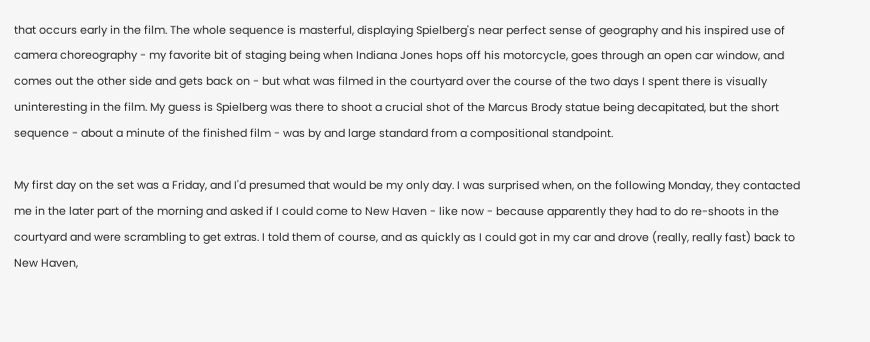that occurs early in the film. The whole sequence is masterful, displaying Spielberg's near perfect sense of geography and his inspired use of camera choreography - my favorite bit of staging being when Indiana Jones hops off his motorcycle, goes through an open car window, and comes out the other side and gets back on - but what was filmed in the courtyard over the course of the two days I spent there is visually uninteresting in the film. My guess is Spielberg was there to shoot a crucial shot of the Marcus Brody statue being decapitated, but the short sequence - about a minute of the finished film - was by and large standard from a compositional standpoint.

My first day on the set was a Friday, and I'd presumed that would be my only day. I was surprised when, on the following Monday, they contacted me in the later part of the morning and asked if I could come to New Haven - like now - because apparently they had to do re-shoots in the courtyard and were scrambling to get extras. I told them of course, and as quickly as I could got in my car and drove (really, really fast) back to New Haven,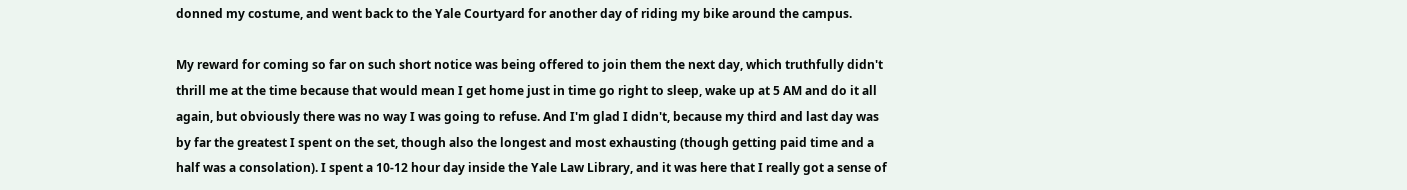donned my costume, and went back to the Yale Courtyard for another day of riding my bike around the campus.

My reward for coming so far on such short notice was being offered to join them the next day, which truthfully didn't thrill me at the time because that would mean I get home just in time go right to sleep, wake up at 5 AM and do it all again, but obviously there was no way I was going to refuse. And I'm glad I didn't, because my third and last day was by far the greatest I spent on the set, though also the longest and most exhausting (though getting paid time and a half was a consolation). I spent a 10-12 hour day inside the Yale Law Library, and it was here that I really got a sense of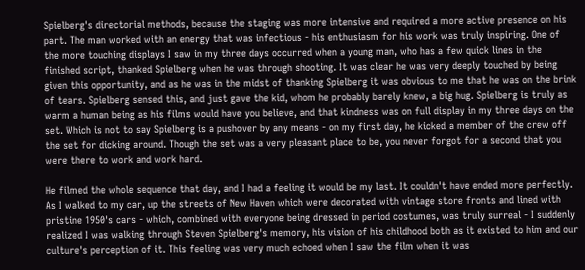Spielberg's directorial methods, because the staging was more intensive and required a more active presence on his part. The man worked with an energy that was infectious - his enthusiasm for his work was truly inspiring. One of the more touching displays I saw in my three days occurred when a young man, who has a few quick lines in the finished script, thanked Spielberg when he was through shooting. It was clear he was very deeply touched by being given this opportunity, and as he was in the midst of thanking Spielberg it was obvious to me that he was on the brink of tears. Spielberg sensed this, and just gave the kid, whom he probably barely knew, a big hug. Spielberg is truly as warm a human being as his films would have you believe, and that kindness was on full display in my three days on the set. Which is not to say Spielberg is a pushover by any means - on my first day, he kicked a member of the crew off the set for dicking around. Though the set was a very pleasant place to be, you never forgot for a second that you were there to work and work hard.

He filmed the whole sequence that day, and I had a feeling it would be my last. It couldn't have ended more perfectly. As I walked to my car, up the streets of New Haven which were decorated with vintage store fronts and lined with pristine 1950's cars - which, combined with everyone being dressed in period costumes, was truly surreal - I suddenly realized I was walking through Steven Spielberg's memory, his vision of his childhood both as it existed to him and our culture's perception of it. This feeling was very much echoed when I saw the film when it was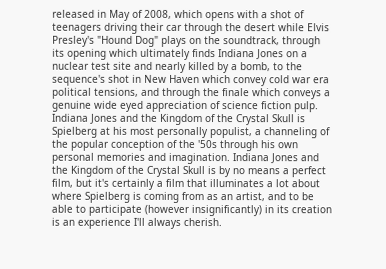released in May of 2008, which opens with a shot of teenagers driving their car through the desert while Elvis Presley's "Hound Dog" plays on the soundtrack, through its opening which ultimately finds Indiana Jones on a nuclear test site and nearly killed by a bomb, to the sequence's shot in New Haven which convey cold war era political tensions, and through the finale which conveys a genuine wide eyed appreciation of science fiction pulp. Indiana Jones and the Kingdom of the Crystal Skull is Spielberg at his most personally populist, a channeling of the popular conception of the '50s through his own personal memories and imagination. Indiana Jones and the Kingdom of the Crystal Skull is by no means a perfect film, but it's certainly a film that illuminates a lot about where Spielberg is coming from as an artist, and to be able to participate (however insignificantly) in its creation is an experience I'll always cherish.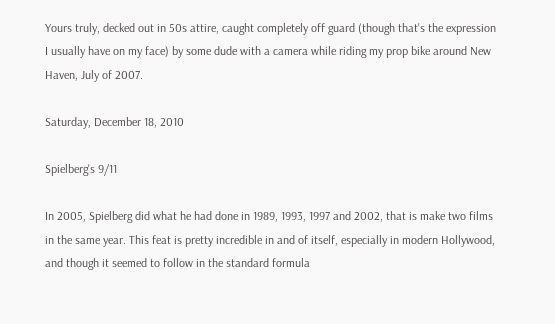Yours truly, decked out in 50s attire, caught completely off guard (though that's the expression I usually have on my face) by some dude with a camera while riding my prop bike around New Haven, July of 2007.

Saturday, December 18, 2010

Spielberg's 9/11

In 2005, Spielberg did what he had done in 1989, 1993, 1997 and 2002, that is make two films in the same year. This feat is pretty incredible in and of itself, especially in modern Hollywood, and though it seemed to follow in the standard formula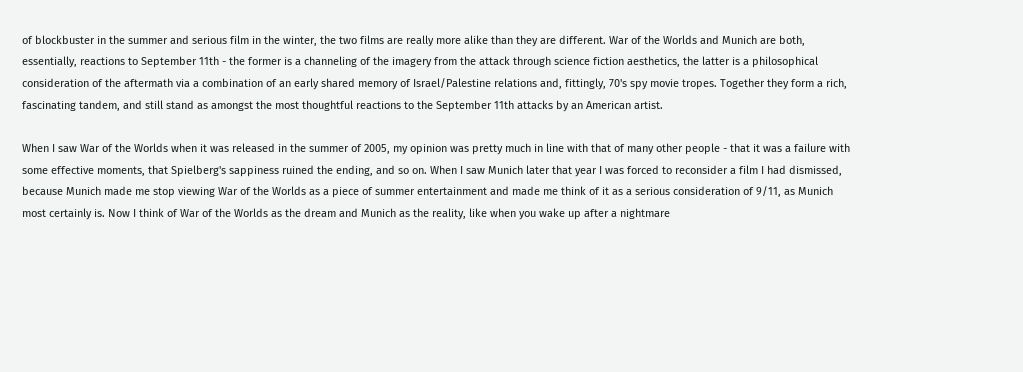of blockbuster in the summer and serious film in the winter, the two films are really more alike than they are different. War of the Worlds and Munich are both, essentially, reactions to September 11th - the former is a channeling of the imagery from the attack through science fiction aesthetics, the latter is a philosophical consideration of the aftermath via a combination of an early shared memory of Israel/Palestine relations and, fittingly, 70's spy movie tropes. Together they form a rich, fascinating tandem, and still stand as amongst the most thoughtful reactions to the September 11th attacks by an American artist.

When I saw War of the Worlds when it was released in the summer of 2005, my opinion was pretty much in line with that of many other people - that it was a failure with some effective moments, that Spielberg's sappiness ruined the ending, and so on. When I saw Munich later that year I was forced to reconsider a film I had dismissed, because Munich made me stop viewing War of the Worlds as a piece of summer entertainment and made me think of it as a serious consideration of 9/11, as Munich most certainly is. Now I think of War of the Worlds as the dream and Munich as the reality, like when you wake up after a nightmare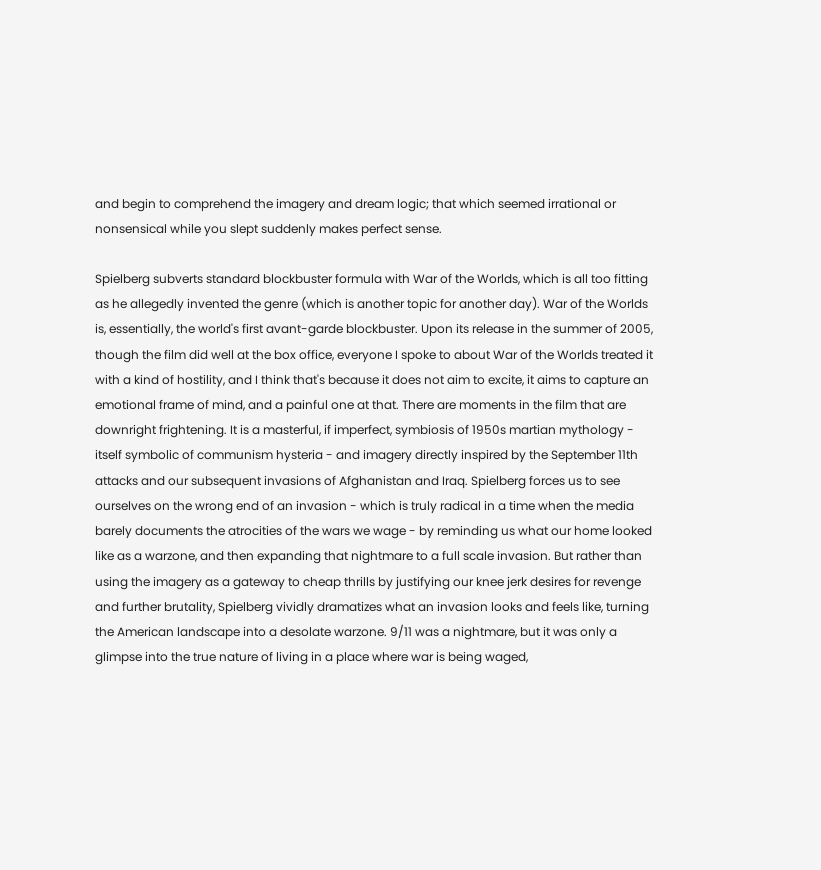and begin to comprehend the imagery and dream logic; that which seemed irrational or nonsensical while you slept suddenly makes perfect sense.

Spielberg subverts standard blockbuster formula with War of the Worlds, which is all too fitting as he allegedly invented the genre (which is another topic for another day). War of the Worlds is, essentially, the world's first avant-garde blockbuster. Upon its release in the summer of 2005, though the film did well at the box office, everyone I spoke to about War of the Worlds treated it with a kind of hostility, and I think that's because it does not aim to excite, it aims to capture an emotional frame of mind, and a painful one at that. There are moments in the film that are downright frightening. It is a masterful, if imperfect, symbiosis of 1950s martian mythology - itself symbolic of communism hysteria - and imagery directly inspired by the September 11th attacks and our subsequent invasions of Afghanistan and Iraq. Spielberg forces us to see ourselves on the wrong end of an invasion - which is truly radical in a time when the media barely documents the atrocities of the wars we wage - by reminding us what our home looked like as a warzone, and then expanding that nightmare to a full scale invasion. But rather than using the imagery as a gateway to cheap thrills by justifying our knee jerk desires for revenge and further brutality, Spielberg vividly dramatizes what an invasion looks and feels like, turning the American landscape into a desolate warzone. 9/11 was a nightmare, but it was only a glimpse into the true nature of living in a place where war is being waged,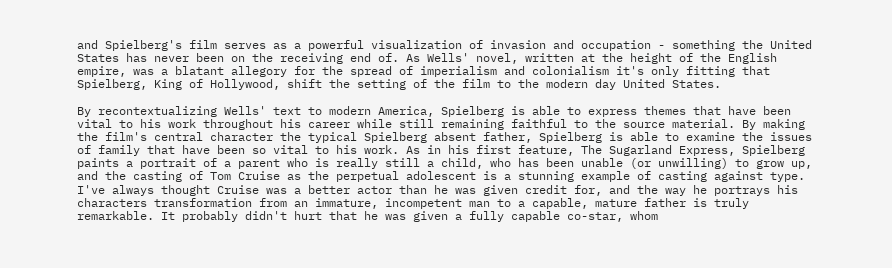and Spielberg's film serves as a powerful visualization of invasion and occupation - something the United States has never been on the receiving end of. As Wells' novel, written at the height of the English empire, was a blatant allegory for the spread of imperialism and colonialism it's only fitting that Spielberg, King of Hollywood, shift the setting of the film to the modern day United States.

By recontextualizing Wells' text to modern America, Spielberg is able to express themes that have been vital to his work throughout his career while still remaining faithful to the source material. By making the film's central character the typical Spielberg absent father, Spielberg is able to examine the issues of family that have been so vital to his work. As in his first feature, The Sugarland Express, Spielberg paints a portrait of a parent who is really still a child, who has been unable (or unwilling) to grow up, and the casting of Tom Cruise as the perpetual adolescent is a stunning example of casting against type. I've always thought Cruise was a better actor than he was given credit for, and the way he portrays his characters transformation from an immature, incompetent man to a capable, mature father is truly remarkable. It probably didn't hurt that he was given a fully capable co-star, whom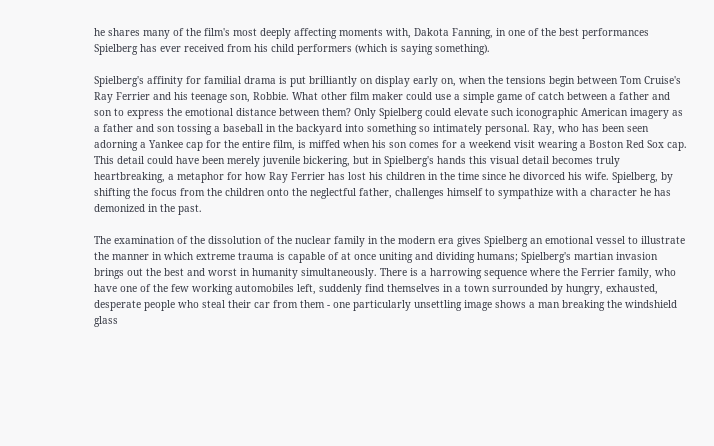he shares many of the film's most deeply affecting moments with, Dakota Fanning, in one of the best performances Spielberg has ever received from his child performers (which is saying something).

Spielberg's affinity for familial drama is put brilliantly on display early on, when the tensions begin between Tom Cruise's Ray Ferrier and his teenage son, Robbie. What other film maker could use a simple game of catch between a father and son to express the emotional distance between them? Only Spielberg could elevate such iconographic American imagery as a father and son tossing a baseball in the backyard into something so intimately personal. Ray, who has been seen adorning a Yankee cap for the entire film, is miffed when his son comes for a weekend visit wearing a Boston Red Sox cap. This detail could have been merely juvenile bickering, but in Spielberg's hands this visual detail becomes truly heartbreaking, a metaphor for how Ray Ferrier has lost his children in the time since he divorced his wife. Spielberg, by shifting the focus from the children onto the neglectful father, challenges himself to sympathize with a character he has demonized in the past.

The examination of the dissolution of the nuclear family in the modern era gives Spielberg an emotional vessel to illustrate the manner in which extreme trauma is capable of at once uniting and dividing humans; Spielberg's martian invasion brings out the best and worst in humanity simultaneously. There is a harrowing sequence where the Ferrier family, who have one of the few working automobiles left, suddenly find themselves in a town surrounded by hungry, exhausted, desperate people who steal their car from them - one particularly unsettling image shows a man breaking the windshield glass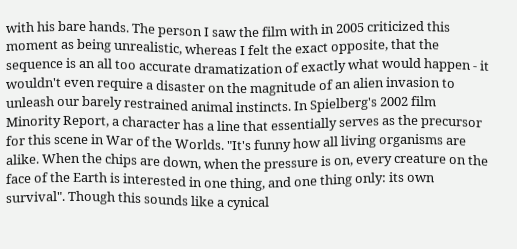with his bare hands. The person I saw the film with in 2005 criticized this moment as being unrealistic, whereas I felt the exact opposite, that the sequence is an all too accurate dramatization of exactly what would happen - it wouldn't even require a disaster on the magnitude of an alien invasion to unleash our barely restrained animal instincts. In Spielberg's 2002 film Minority Report, a character has a line that essentially serves as the precursor for this scene in War of the Worlds. "It's funny how all living organisms are alike. When the chips are down, when the pressure is on, every creature on the face of the Earth is interested in one thing, and one thing only: its own survival". Though this sounds like a cynical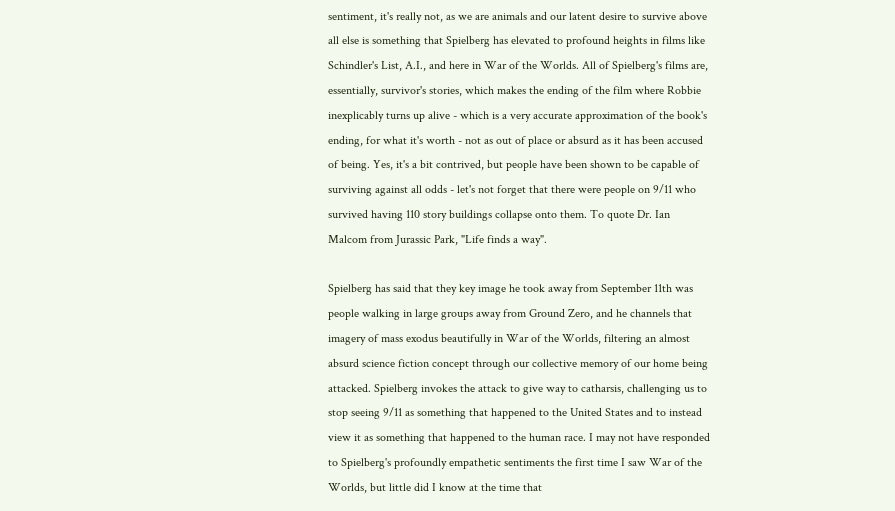sentiment, it's really not, as we are animals and our latent desire to survive above all else is something that Spielberg has elevated to profound heights in films like Schindler's List, A.I., and here in War of the Worlds. All of Spielberg's films are, essentially, survivor's stories, which makes the ending of the film where Robbie inexplicably turns up alive - which is a very accurate approximation of the book's ending, for what it's worth - not as out of place or absurd as it has been accused of being. Yes, it's a bit contrived, but people have been shown to be capable of surviving against all odds - let's not forget that there were people on 9/11 who survived having 110 story buildings collapse onto them. To quote Dr. Ian Malcom from Jurassic Park, "Life finds a way".

Spielberg has said that they key image he took away from September 11th was people walking in large groups away from Ground Zero, and he channels that imagery of mass exodus beautifully in War of the Worlds, filtering an almost absurd science fiction concept through our collective memory of our home being attacked. Spielberg invokes the attack to give way to catharsis, challenging us to stop seeing 9/11 as something that happened to the United States and to instead view it as something that happened to the human race. I may not have responded to Spielberg's profoundly empathetic sentiments the first time I saw War of the Worlds, but little did I know at the time that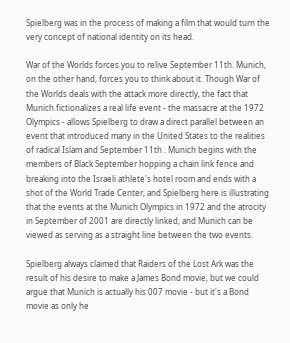Spielberg was in the process of making a film that would turn the very concept of national identity on its head.

War of the Worlds forces you to relive September 11th. Munich, on the other hand, forces you to think about it. Though War of the Worlds deals with the attack more directly, the fact that Munich fictionalizes a real life event - the massacre at the 1972 Olympics - allows Spielberg to draw a direct parallel between an event that introduced many in the United States to the realities of radical Islam and September 11th . Munich begins with the members of Black September hopping a chain link fence and breaking into the Israeli athlete's hotel room and ends with a shot of the World Trade Center, and Spielberg here is illustrating that the events at the Munich Olympics in 1972 and the atrocity in September of 2001 are directly linked, and Munich can be viewed as serving as a straight line between the two events.

Spielberg always claimed that Raiders of the Lost Ark was the result of his desire to make a James Bond movie, but we could argue that Munich is actually his 007 movie - but it's a Bond movie as only he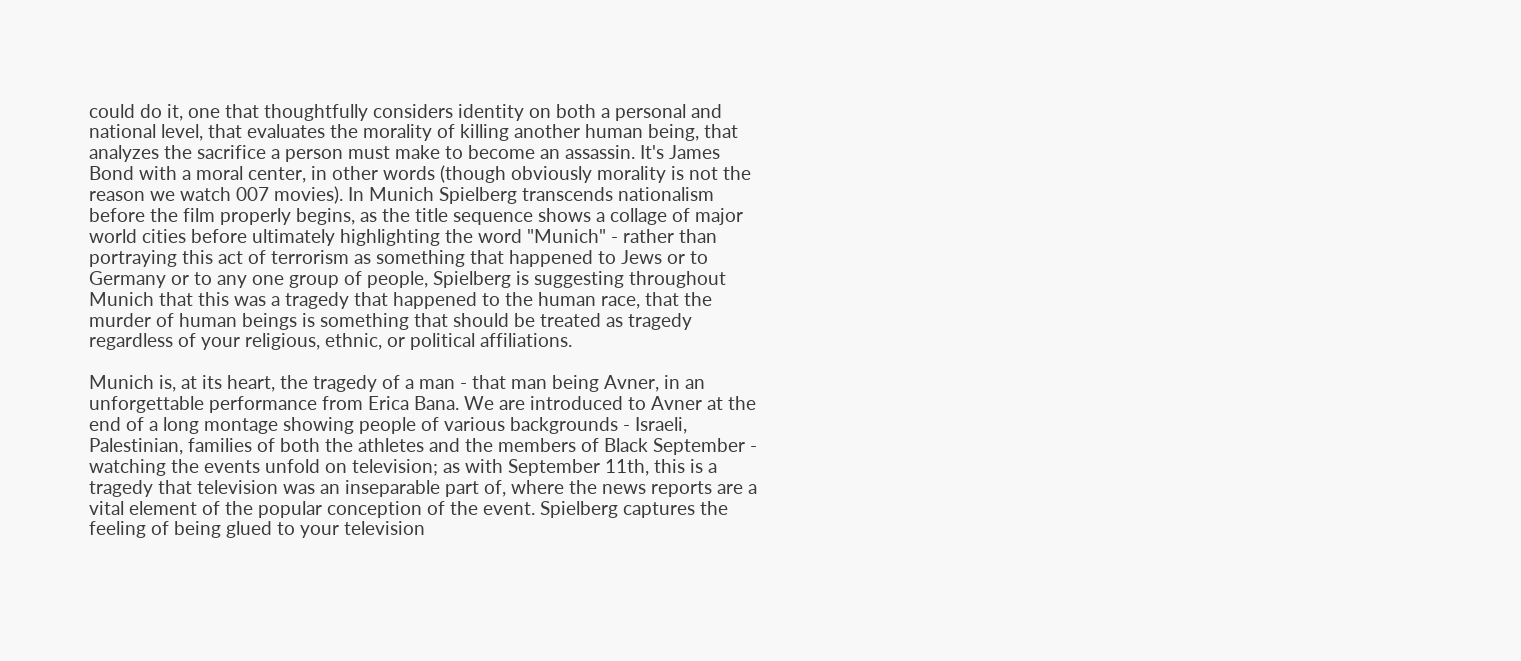could do it, one that thoughtfully considers identity on both a personal and national level, that evaluates the morality of killing another human being, that analyzes the sacrifice a person must make to become an assassin. It's James Bond with a moral center, in other words (though obviously morality is not the reason we watch 007 movies). In Munich Spielberg transcends nationalism before the film properly begins, as the title sequence shows a collage of major world cities before ultimately highlighting the word "Munich" - rather than portraying this act of terrorism as something that happened to Jews or to Germany or to any one group of people, Spielberg is suggesting throughout Munich that this was a tragedy that happened to the human race, that the murder of human beings is something that should be treated as tragedy regardless of your religious, ethnic, or political affiliations.

Munich is, at its heart, the tragedy of a man - that man being Avner, in an unforgettable performance from Erica Bana. We are introduced to Avner at the end of a long montage showing people of various backgrounds - Israeli, Palestinian, families of both the athletes and the members of Black September - watching the events unfold on television; as with September 11th, this is a tragedy that television was an inseparable part of, where the news reports are a vital element of the popular conception of the event. Spielberg captures the feeling of being glued to your television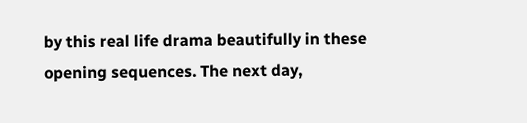by this real life drama beautifully in these opening sequences. The next day,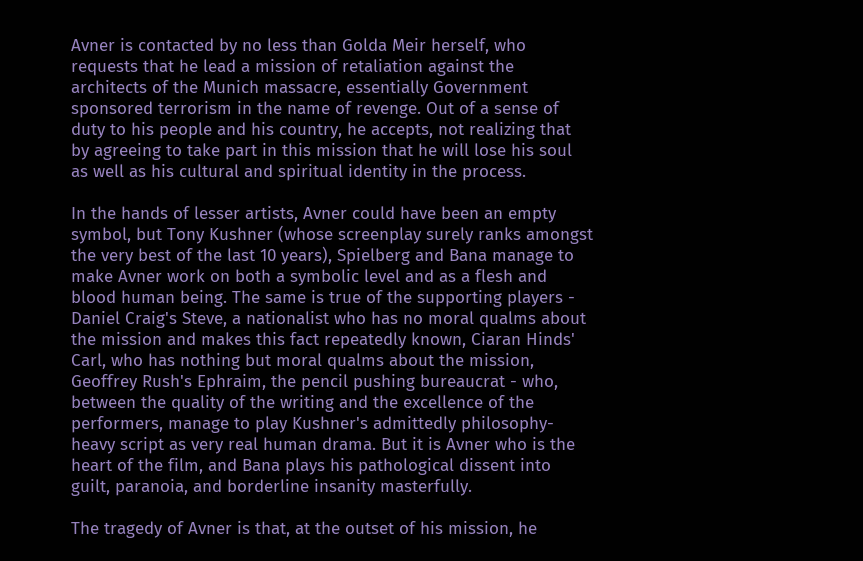Avner is contacted by no less than Golda Meir herself, who requests that he lead a mission of retaliation against the architects of the Munich massacre, essentially Government sponsored terrorism in the name of revenge. Out of a sense of duty to his people and his country, he accepts, not realizing that by agreeing to take part in this mission that he will lose his soul as well as his cultural and spiritual identity in the process.

In the hands of lesser artists, Avner could have been an empty symbol, but Tony Kushner (whose screenplay surely ranks amongst the very best of the last 10 years), Spielberg and Bana manage to make Avner work on both a symbolic level and as a flesh and blood human being. The same is true of the supporting players - Daniel Craig's Steve, a nationalist who has no moral qualms about the mission and makes this fact repeatedly known, Ciaran Hinds' Carl, who has nothing but moral qualms about the mission, Geoffrey Rush's Ephraim, the pencil pushing bureaucrat - who, between the quality of the writing and the excellence of the performers, manage to play Kushner's admittedly philosophy-heavy script as very real human drama. But it is Avner who is the heart of the film, and Bana plays his pathological dissent into guilt, paranoia, and borderline insanity masterfully.

The tragedy of Avner is that, at the outset of his mission, he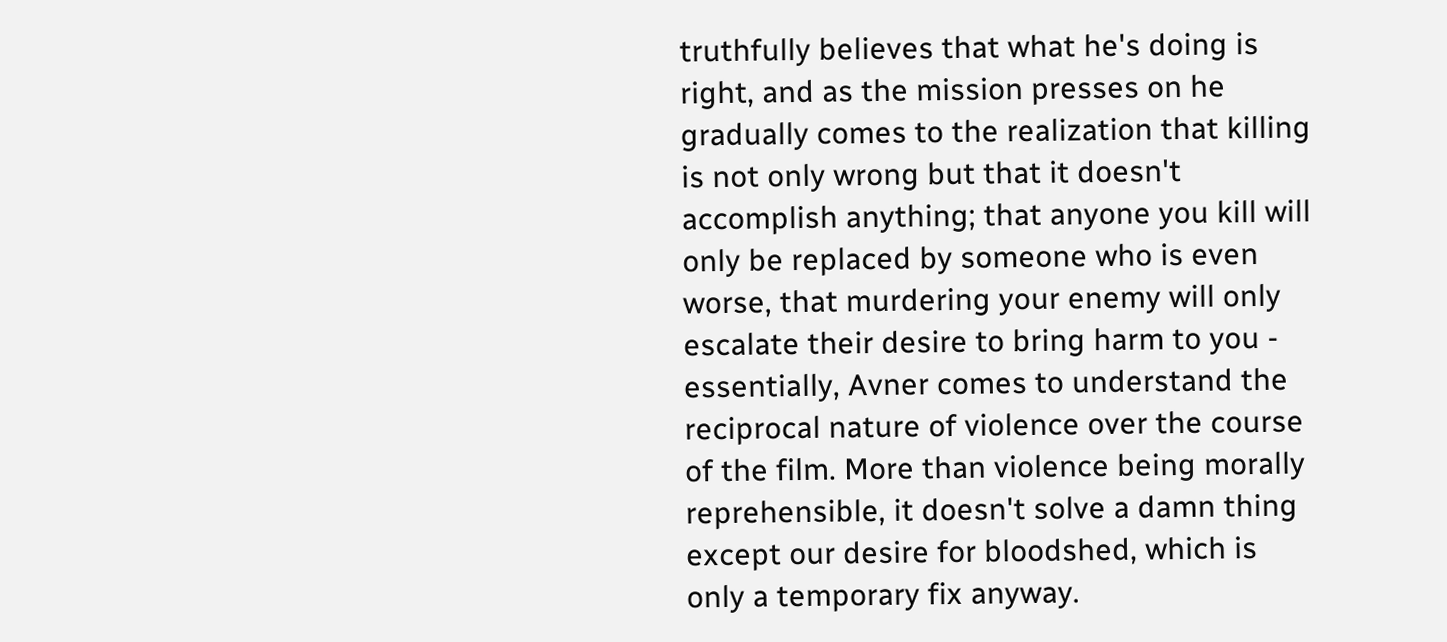truthfully believes that what he's doing is right, and as the mission presses on he gradually comes to the realization that killing is not only wrong but that it doesn't accomplish anything; that anyone you kill will only be replaced by someone who is even worse, that murdering your enemy will only escalate their desire to bring harm to you - essentially, Avner comes to understand the reciprocal nature of violence over the course of the film. More than violence being morally reprehensible, it doesn't solve a damn thing except our desire for bloodshed, which is only a temporary fix anyway.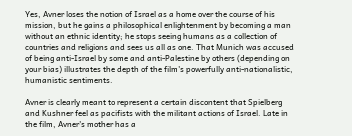Yes, Avner loses the notion of Israel as a home over the course of his mission, but he gains a philosophical enlightenment by becoming a man without an ethnic identity; he stops seeing humans as a collection of countries and religions and sees us all as one. That Munich was accused of being anti-Israel by some and anti-Palestine by others (depending on your bias) illustrates the depth of the film's powerfully anti-nationalistic, humanistic sentiments.

Avner is clearly meant to represent a certain discontent that Spielberg and Kushner feel as pacifists with the militant actions of Israel. Late in the film, Avner's mother has a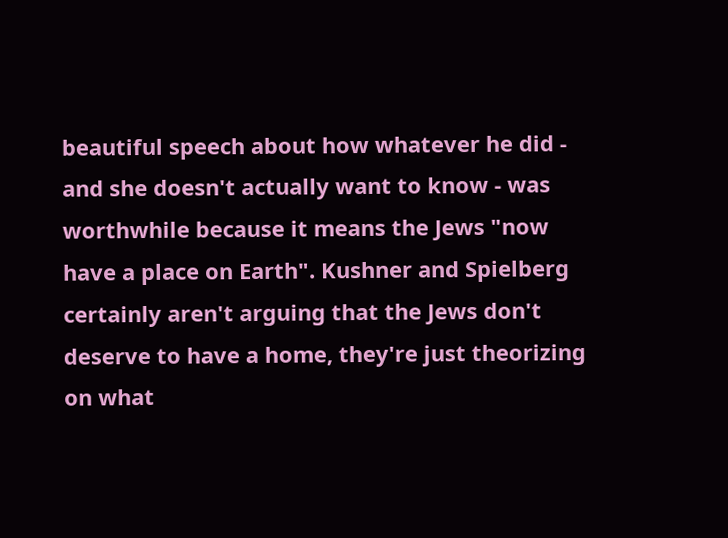beautiful speech about how whatever he did - and she doesn't actually want to know - was worthwhile because it means the Jews "now have a place on Earth". Kushner and Spielberg certainly aren't arguing that the Jews don't deserve to have a home, they're just theorizing on what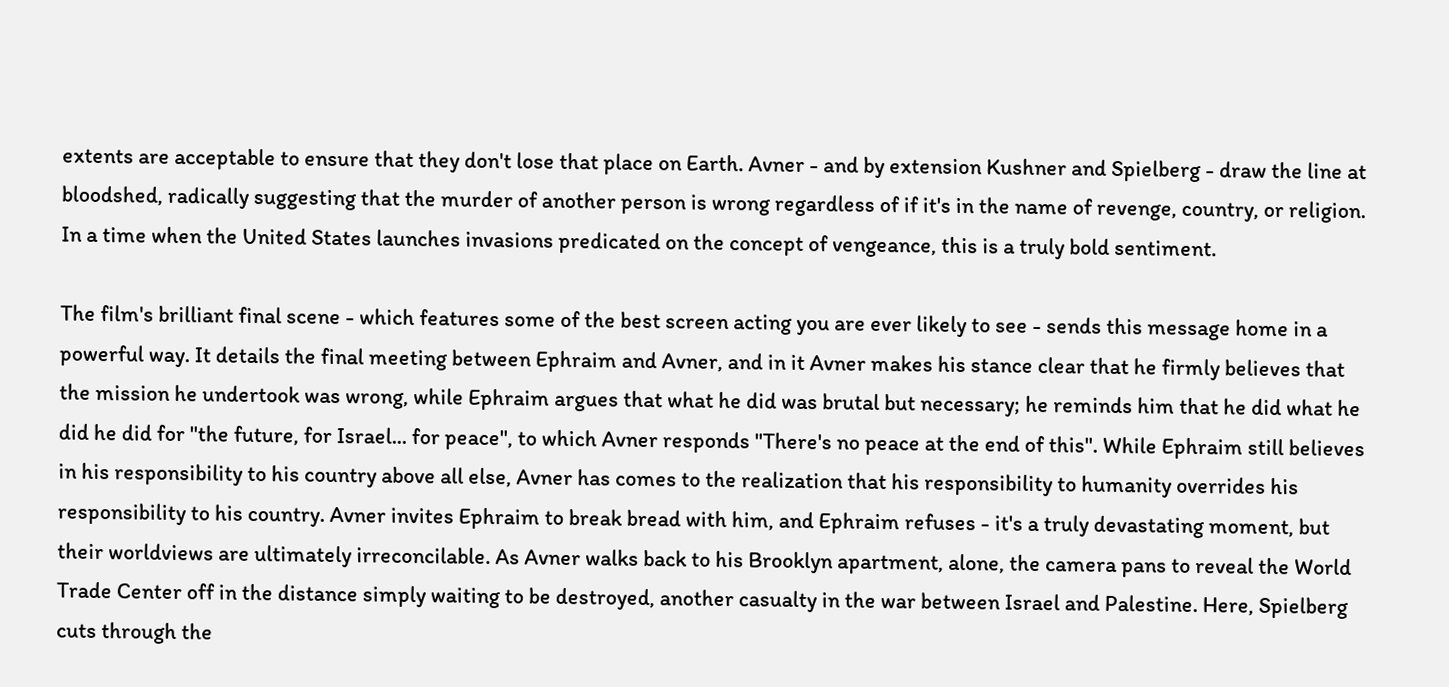extents are acceptable to ensure that they don't lose that place on Earth. Avner - and by extension Kushner and Spielberg - draw the line at bloodshed, radically suggesting that the murder of another person is wrong regardless of if it's in the name of revenge, country, or religion. In a time when the United States launches invasions predicated on the concept of vengeance, this is a truly bold sentiment.

The film's brilliant final scene - which features some of the best screen acting you are ever likely to see - sends this message home in a powerful way. It details the final meeting between Ephraim and Avner, and in it Avner makes his stance clear that he firmly believes that the mission he undertook was wrong, while Ephraim argues that what he did was brutal but necessary; he reminds him that he did what he did he did for "the future, for Israel... for peace", to which Avner responds "There's no peace at the end of this". While Ephraim still believes in his responsibility to his country above all else, Avner has comes to the realization that his responsibility to humanity overrides his responsibility to his country. Avner invites Ephraim to break bread with him, and Ephraim refuses - it's a truly devastating moment, but their worldviews are ultimately irreconcilable. As Avner walks back to his Brooklyn apartment, alone, the camera pans to reveal the World Trade Center off in the distance simply waiting to be destroyed, another casualty in the war between Israel and Palestine. Here, Spielberg cuts through the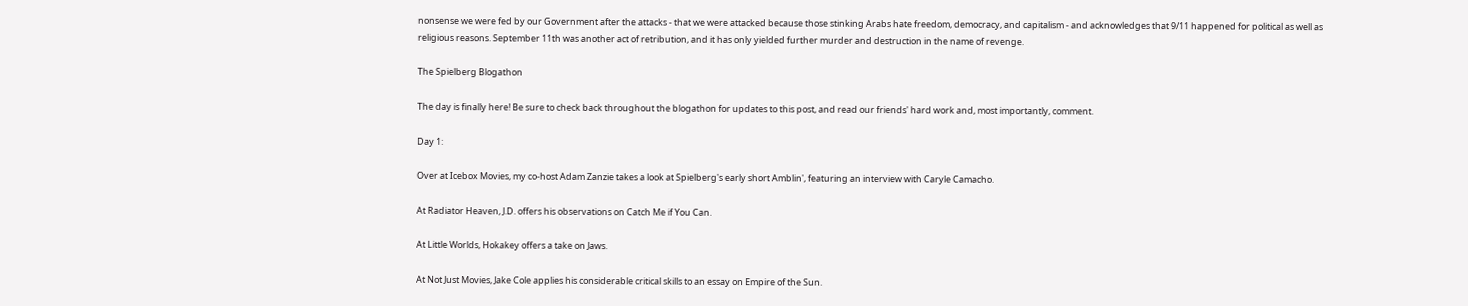nonsense we were fed by our Government after the attacks - that we were attacked because those stinking Arabs hate freedom, democracy, and capitalism - and acknowledges that 9/11 happened for political as well as religious reasons. September 11th was another act of retribution, and it has only yielded further murder and destruction in the name of revenge.

The Spielberg Blogathon

The day is finally here! Be sure to check back throughout the blogathon for updates to this post, and read our friends' hard work and, most importantly, comment.

Day 1:

Over at Icebox Movies, my co-host Adam Zanzie takes a look at Spielberg's early short Amblin', featuring an interview with Caryle Camacho.

At Radiator Heaven, J.D. offers his observations on Catch Me if You Can.

At Little Worlds, Hokakey offers a take on Jaws.

At Not Just Movies, Jake Cole applies his considerable critical skills to an essay on Empire of the Sun.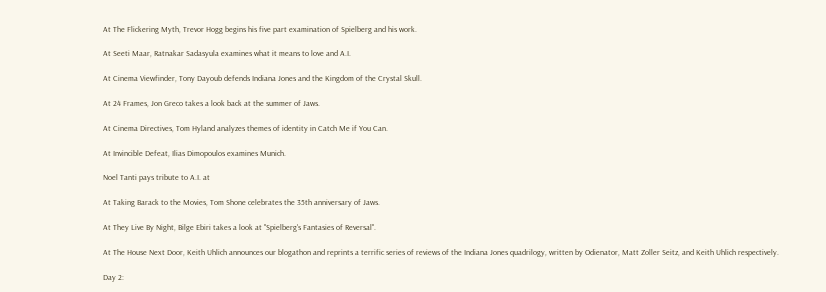At The Flickering Myth, Trevor Hogg begins his five part examination of Spielberg and his work.

At Seeti Maar, Ratnakar Sadasyula examines what it means to love and A.I.

At Cinema Viewfinder, Tony Dayoub defends Indiana Jones and the Kingdom of the Crystal Skull.

At 24 Frames, Jon Greco takes a look back at the summer of Jaws.

At Cinema Directives, Tom Hyland analyzes themes of identity in Catch Me if You Can.

At Invincible Defeat, Ilias Dimopoulos examines Munich.

Noel Tanti pays tribute to A.I. at

At Taking Barack to the Movies, Tom Shone celebrates the 35th anniversary of Jaws.

At They Live By Night, Bilge Ebiri takes a look at "Spielberg's Fantasies of Reversal".

At The House Next Door, Keith Uhlich announces our blogathon and reprints a terrific series of reviews of the Indiana Jones quadrilogy, written by Odienator, Matt Zoller Seitz, and Keith Uhlich respectively.

Day 2: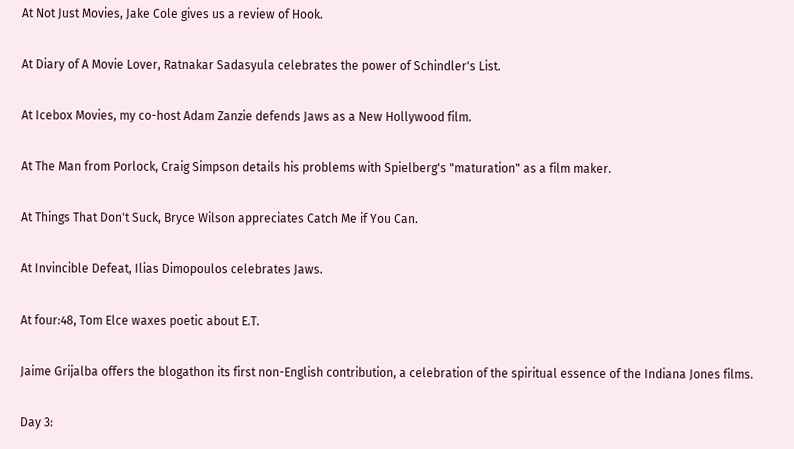At Not Just Movies, Jake Cole gives us a review of Hook.

At Diary of A Movie Lover, Ratnakar Sadasyula celebrates the power of Schindler's List.

At Icebox Movies, my co-host Adam Zanzie defends Jaws as a New Hollywood film.

At The Man from Porlock, Craig Simpson details his problems with Spielberg's "maturation" as a film maker.

At Things That Don't Suck, Bryce Wilson appreciates Catch Me if You Can.

At Invincible Defeat, Ilias Dimopoulos celebrates Jaws.

At four:48, Tom Elce waxes poetic about E.T.

Jaime Grijalba offers the blogathon its first non-English contribution, a celebration of the spiritual essence of the Indiana Jones films.

Day 3: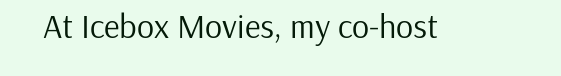At Icebox Movies, my co-host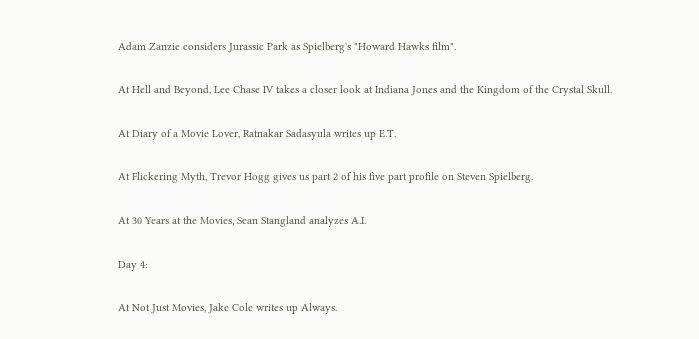Adam Zanzie considers Jurassic Park as Spielberg's "Howard Hawks film".

At Hell and Beyond, Lee Chase IV takes a closer look at Indiana Jones and the Kingdom of the Crystal Skull.

At Diary of a Movie Lover, Ratnakar Sadasyula writes up E.T.

At Flickering Myth, Trevor Hogg gives us part 2 of his five part profile on Steven Spielberg.

At 30 Years at the Movies, Sean Stangland analyzes A.I.

Day 4:

At Not Just Movies, Jake Cole writes up Always.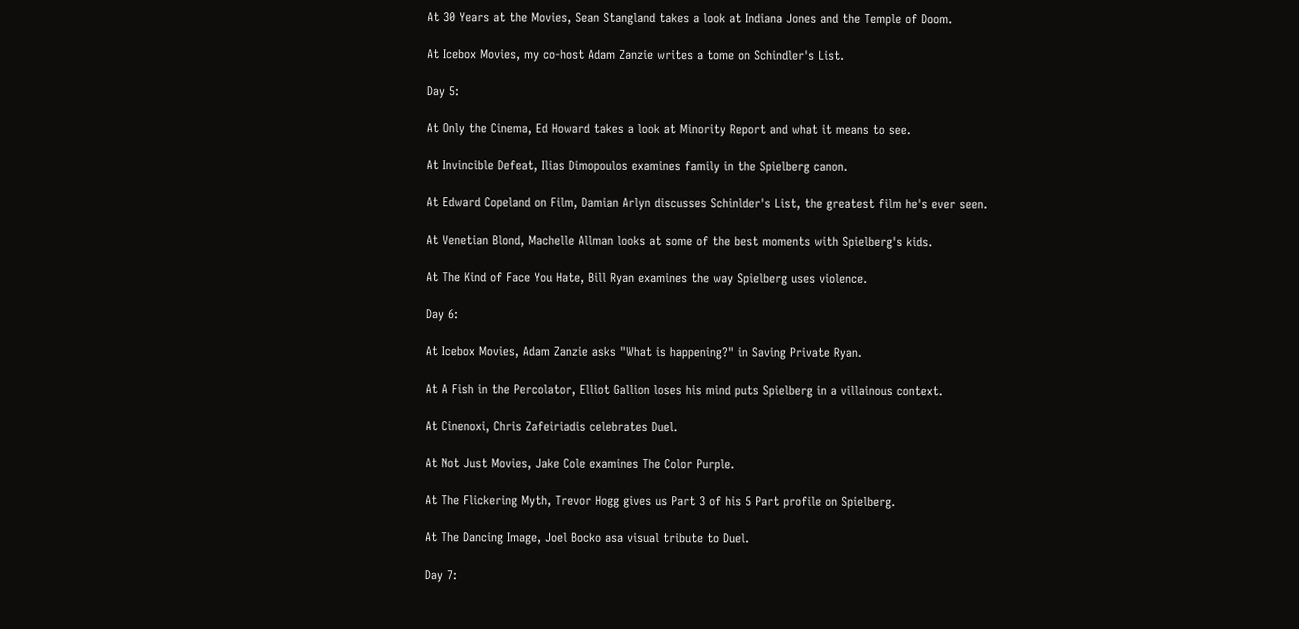At 30 Years at the Movies, Sean Stangland takes a look at Indiana Jones and the Temple of Doom.

At Icebox Movies, my co-host Adam Zanzie writes a tome on Schindler's List.

Day 5:

At Only the Cinema, Ed Howard takes a look at Minority Report and what it means to see.

At Invincible Defeat, Ilias Dimopoulos examines family in the Spielberg canon.

At Edward Copeland on Film, Damian Arlyn discusses Schinlder's List, the greatest film he's ever seen.

At Venetian Blond, Machelle Allman looks at some of the best moments with Spielberg's kids.

At The Kind of Face You Hate, Bill Ryan examines the way Spielberg uses violence.

Day 6:

At Icebox Movies, Adam Zanzie asks "What is happening?" in Saving Private Ryan.

At A Fish in the Percolator, Elliot Gallion loses his mind puts Spielberg in a villainous context.

At Cinenoxi, Chris Zafeiriadis celebrates Duel.

At Not Just Movies, Jake Cole examines The Color Purple.

At The Flickering Myth, Trevor Hogg gives us Part 3 of his 5 Part profile on Spielberg.

At The Dancing Image, Joel Bocko asa visual tribute to Duel.

Day 7: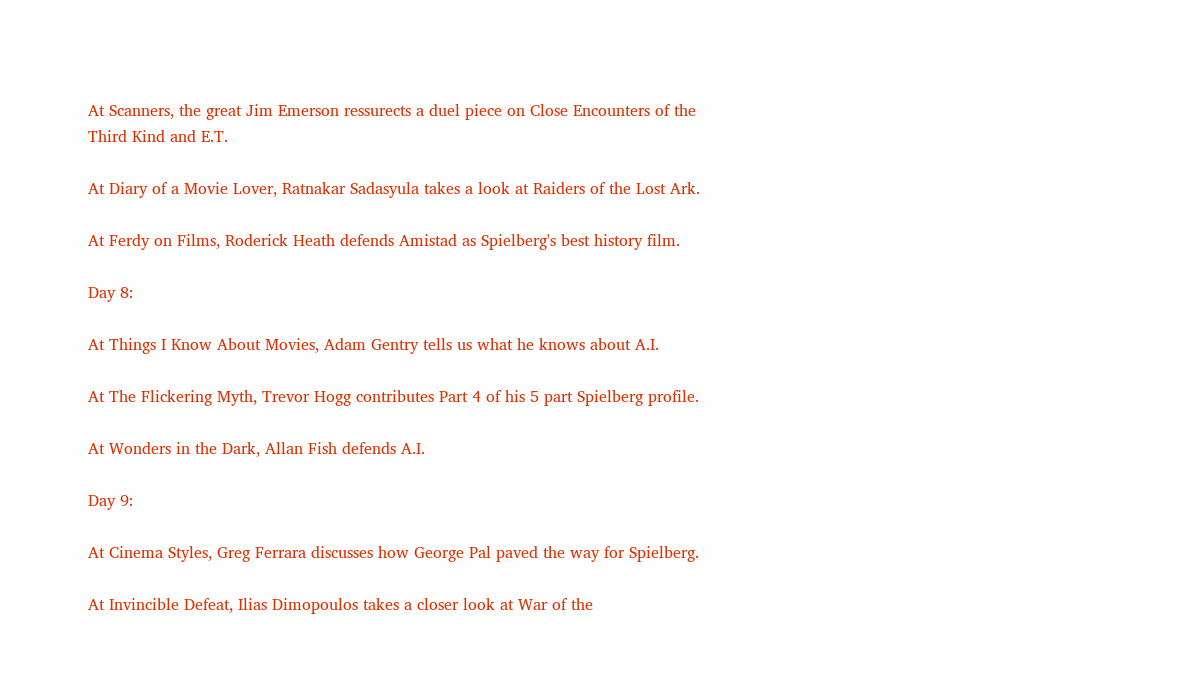At Scanners, the great Jim Emerson ressurects a duel piece on Close Encounters of the Third Kind and E.T.

At Diary of a Movie Lover, Ratnakar Sadasyula takes a look at Raiders of the Lost Ark.

At Ferdy on Films, Roderick Heath defends Amistad as Spielberg's best history film.

Day 8:

At Things I Know About Movies, Adam Gentry tells us what he knows about A.I.

At The Flickering Myth, Trevor Hogg contributes Part 4 of his 5 part Spielberg profile.

At Wonders in the Dark, Allan Fish defends A.I.

Day 9:

At Cinema Styles, Greg Ferrara discusses how George Pal paved the way for Spielberg.

At Invincible Defeat, Ilias Dimopoulos takes a closer look at War of the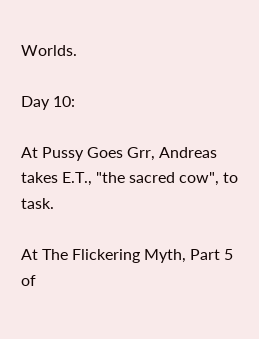Worlds.

Day 10:

At Pussy Goes Grr, Andreas takes E.T., "the sacred cow", to task.

At The Flickering Myth, Part 5 of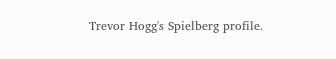Trevor Hogg's Spielberg profile.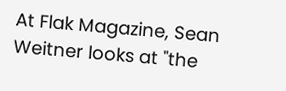At Flak Magazine, Sean Weitner looks at "the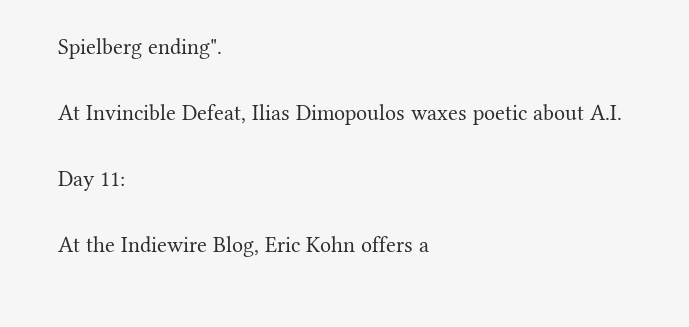Spielberg ending".

At Invincible Defeat, Ilias Dimopoulos waxes poetic about A.I.

Day 11:

At the Indiewire Blog, Eric Kohn offers a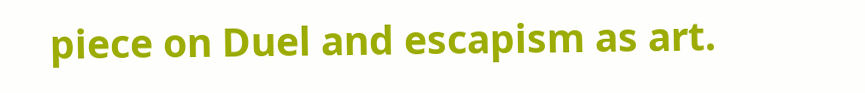piece on Duel and escapism as art.